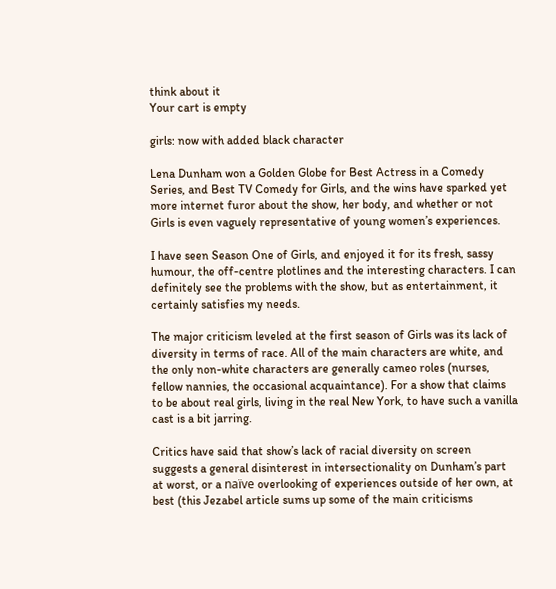think about it
Your cart is empty

girls: now with added black character

Lena Dunham won a Golden Globe for Best Actress in a Comedy Series, and Best TV Comedy for Girls, and the wins have sparked yet more internet furor about the show, her body, and whether or not Girls is even vaguely representative of young women’s experiences.

I have seen Season One of Girls, and enjoyed it for its fresh, sassy humour, the off-centre plotlines and the interesting characters. I can definitely see the problems with the show, but as entertainment, it certainly satisfies my needs.

The major criticism leveled at the first season of Girls was its lack of diversity in terms of race. All of the main characters are white, and the only non-white characters are generally cameo roles (nurses, fellow nannies, the occasional acquaintance). For a show that claims to be about real girls, living in the real New York, to have such a vanilla cast is a bit jarring.

Critics have said that show’s lack of racial diversity on screen suggests a general disinterest in intersectionality on Dunham’s part at worst, or a naïve overlooking of experiences outside of her own, at best (this Jezabel article sums up some of the main criticisms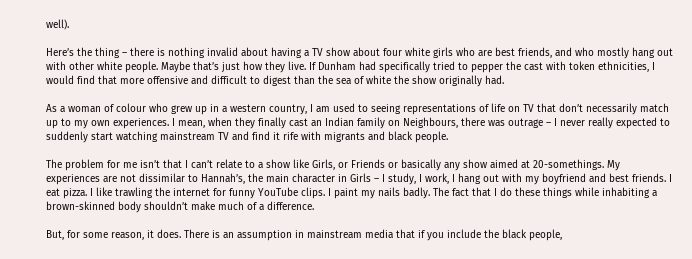well).

Here’s the thing – there is nothing invalid about having a TV show about four white girls who are best friends, and who mostly hang out with other white people. Maybe that’s just how they live. If Dunham had specifically tried to pepper the cast with token ethnicities, I would find that more offensive and difficult to digest than the sea of white the show originally had.

As a woman of colour who grew up in a western country, I am used to seeing representations of life on TV that don’t necessarily match up to my own experiences. I mean, when they finally cast an Indian family on Neighbours, there was outrage – I never really expected to suddenly start watching mainstream TV and find it rife with migrants and black people.

The problem for me isn’t that I can’t relate to a show like Girls, or Friends or basically any show aimed at 20-somethings. My experiences are not dissimilar to Hannah’s, the main character in Girls – I study, I work, I hang out with my boyfriend and best friends. I eat pizza. I like trawling the internet for funny YouTube clips. I paint my nails badly. The fact that I do these things while inhabiting a brown-skinned body shouldn’t make much of a difference.

But, for some reason, it does. There is an assumption in mainstream media that if you include the black people,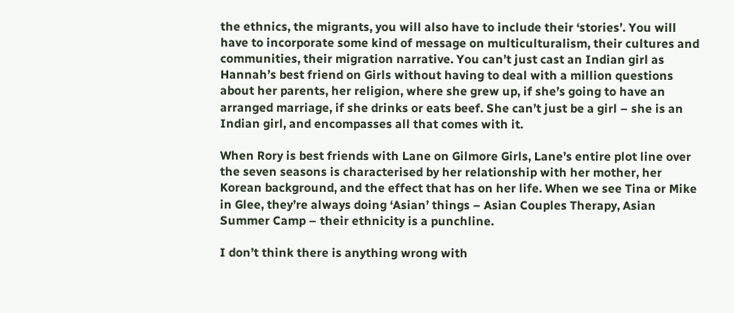the ethnics, the migrants, you will also have to include their ‘stories’. You will have to incorporate some kind of message on multiculturalism, their cultures and communities, their migration narrative. You can’t just cast an Indian girl as Hannah’s best friend on Girls without having to deal with a million questions about her parents, her religion, where she grew up, if she’s going to have an arranged marriage, if she drinks or eats beef. She can’t just be a girl – she is an Indian girl, and encompasses all that comes with it.

When Rory is best friends with Lane on Gilmore Girls, Lane’s entire plot line over the seven seasons is characterised by her relationship with her mother, her Korean background, and the effect that has on her life. When we see Tina or Mike in Glee, they’re always doing ‘Asian’ things – Asian Couples Therapy, Asian Summer Camp – their ethnicity is a punchline.

I don’t think there is anything wrong with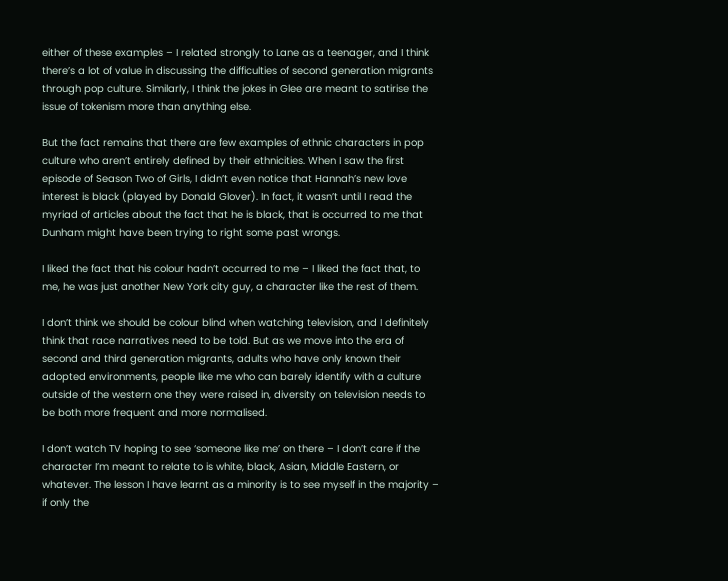either of these examples – I related strongly to Lane as a teenager, and I think there’s a lot of value in discussing the difficulties of second generation migrants through pop culture. Similarly, I think the jokes in Glee are meant to satirise the issue of tokenism more than anything else.

But the fact remains that there are few examples of ethnic characters in pop culture who aren’t entirely defined by their ethnicities. When I saw the first episode of Season Two of Girls, I didn’t even notice that Hannah’s new love interest is black (played by Donald Glover). In fact, it wasn’t until I read the myriad of articles about the fact that he is black, that is occurred to me that Dunham might have been trying to right some past wrongs.

I liked the fact that his colour hadn’t occurred to me – I liked the fact that, to me, he was just another New York city guy, a character like the rest of them.

I don’t think we should be colour blind when watching television, and I definitely think that race narratives need to be told. But as we move into the era of second and third generation migrants, adults who have only known their adopted environments, people like me who can barely identify with a culture outside of the western one they were raised in, diversity on television needs to be both more frequent and more normalised.

I don’t watch TV hoping to see ‘someone like me’ on there – I don’t care if the character I’m meant to relate to is white, black, Asian, Middle Eastern, or whatever. The lesson I have learnt as a minority is to see myself in the majority – if only the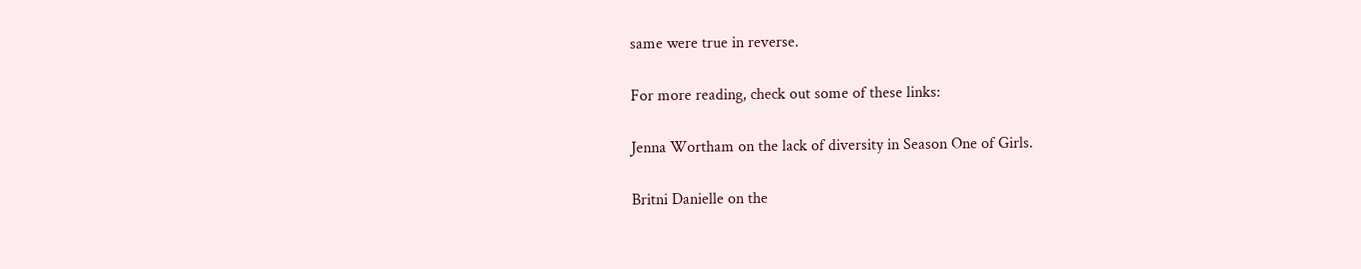same were true in reverse.

For more reading, check out some of these links:

Jenna Wortham on the lack of diversity in Season One of Girls.

Britni Danielle on the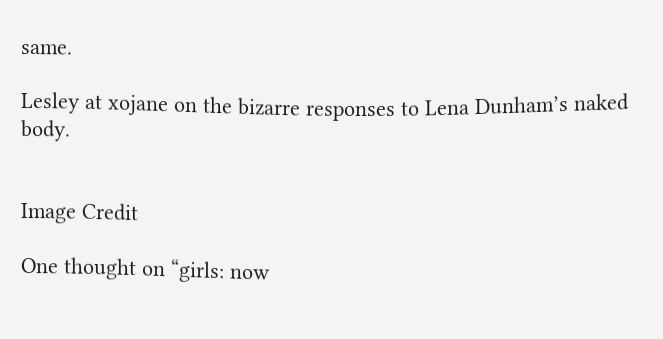same.

Lesley at xojane on the bizarre responses to Lena Dunham’s naked body.


Image Credit

One thought on “girls: now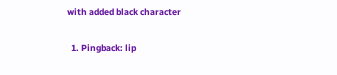with added black character

  1. Pingback: lip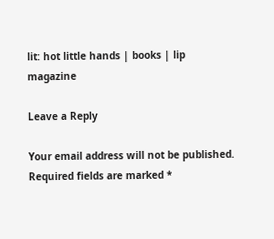lit: hot little hands | books | lip magazine

Leave a Reply

Your email address will not be published. Required fields are marked *